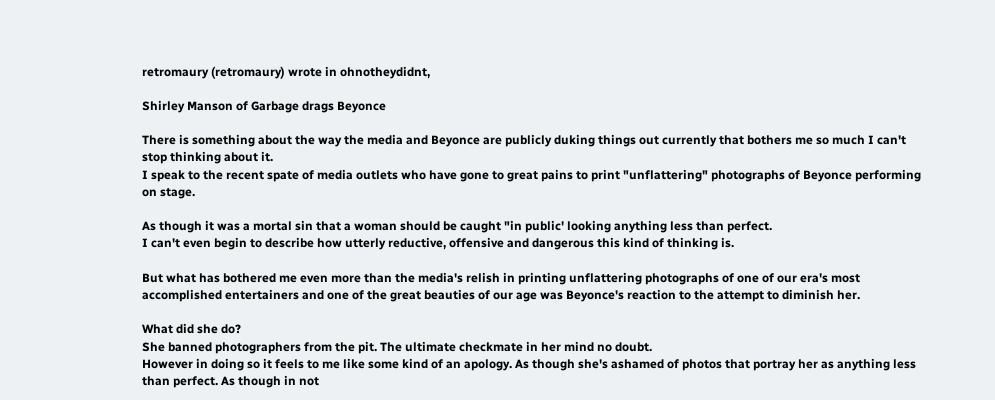retromaury (retromaury) wrote in ohnotheydidnt,

Shirley Manson of Garbage drags Beyonce

There is something about the way the media and Beyonce are publicly duking things out currently that bothers me so much I can't stop thinking about it.
I speak to the recent spate of media outlets who have gone to great pains to print "unflattering" photographs of Beyonce performing on stage.

As though it was a mortal sin that a woman should be caught "in public' looking anything less than perfect.
I can't even begin to describe how utterly reductive, offensive and dangerous this kind of thinking is.

But what has bothered me even more than the media's relish in printing unflattering photographs of one of our era's most accomplished entertainers and one of the great beauties of our age was Beyonce's reaction to the attempt to diminish her.

What did she do?
She banned photographers from the pit. The ultimate checkmate in her mind no doubt.
However in doing so it feels to me like some kind of an apology. As though she's ashamed of photos that portray her as anything less than perfect. As though in not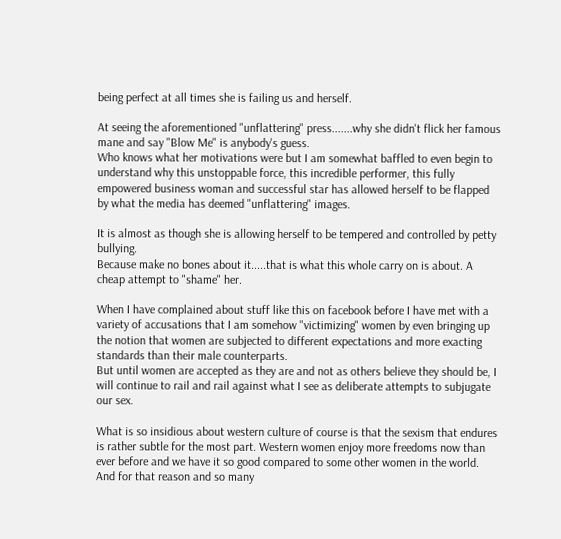being perfect at all times she is failing us and herself.

At seeing the aforementioned "unflattering" press.......why she didn't flick her famous mane and say "Blow Me" is anybody's guess.
Who knows what her motivations were but I am somewhat baffled to even begin to understand why this unstoppable force, this incredible performer, this fully empowered business woman and successful star has allowed herself to be flapped by what the media has deemed "unflattering" images.

It is almost as though she is allowing herself to be tempered and controlled by petty bullying.
Because make no bones about it.....that is what this whole carry on is about. A cheap attempt to "shame" her.

When I have complained about stuff like this on facebook before I have met with a variety of accusations that I am somehow "victimizing" women by even bringing up the notion that women are subjected to different expectations and more exacting standards than their male counterparts.
But until women are accepted as they are and not as others believe they should be, I will continue to rail and rail against what I see as deliberate attempts to subjugate our sex.

What is so insidious about western culture of course is that the sexism that endures is rather subtle for the most part. Western women enjoy more freedoms now than ever before and we have it so good compared to some other women in the world.
And for that reason and so many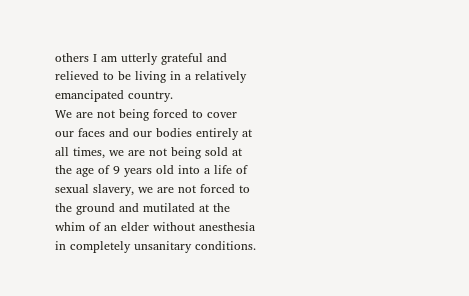others I am utterly grateful and relieved to be living in a relatively emancipated country.
We are not being forced to cover our faces and our bodies entirely at all times, we are not being sold at the age of 9 years old into a life of sexual slavery, we are not forced to the ground and mutilated at the whim of an elder without anesthesia in completely unsanitary conditions.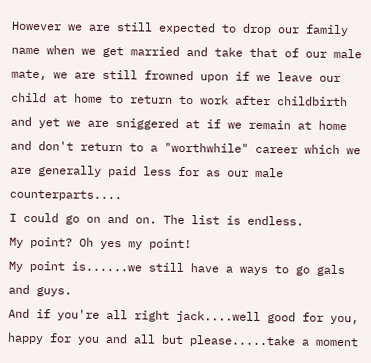However we are still expected to drop our family name when we get married and take that of our male mate, we are still frowned upon if we leave our child at home to return to work after childbirth and yet we are sniggered at if we remain at home and don't return to a "worthwhile" career which we are generally paid less for as our male counterparts....
I could go on and on. The list is endless.
My point? Oh yes my point!
My point is......we still have a ways to go gals and guys.
And if you're all right jack....well good for you, happy for you and all but please.....take a moment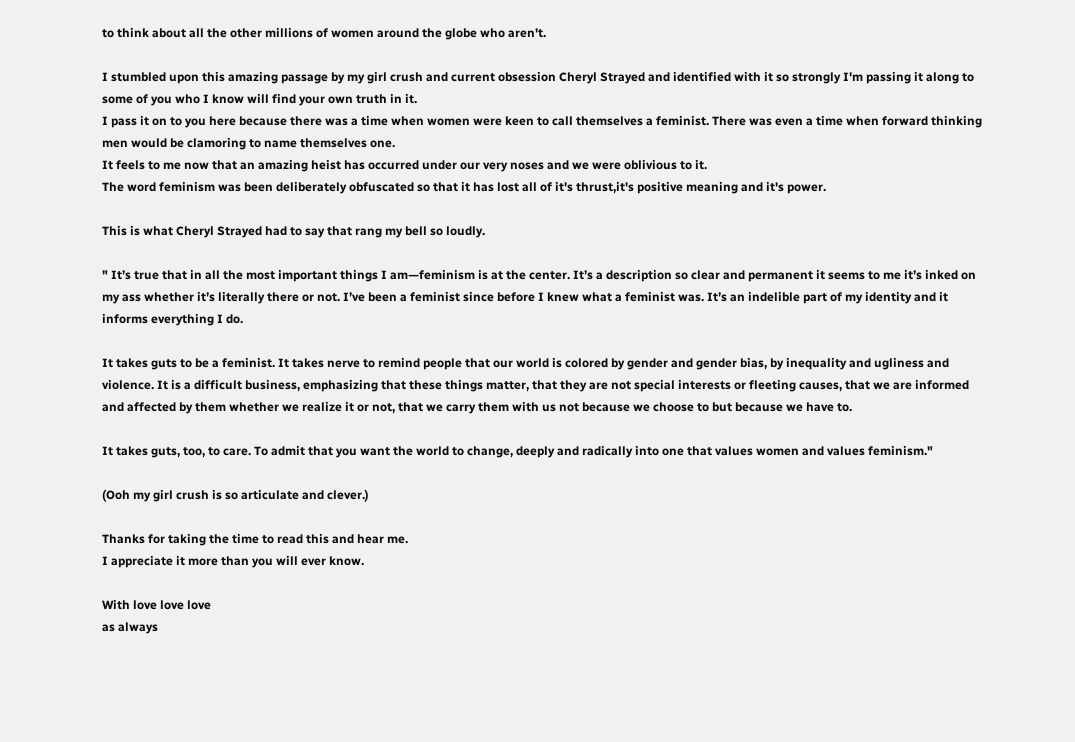to think about all the other millions of women around the globe who aren't.

I stumbled upon this amazing passage by my girl crush and current obsession Cheryl Strayed and identified with it so strongly I'm passing it along to some of you who I know will find your own truth in it.
I pass it on to you here because there was a time when women were keen to call themselves a feminist. There was even a time when forward thinking men would be clamoring to name themselves one.
It feels to me now that an amazing heist has occurred under our very noses and we were oblivious to it.
The word feminism was been deliberately obfuscated so that it has lost all of it's thrust,it's positive meaning and it's power.

This is what Cheryl Strayed had to say that rang my bell so loudly.

" It’s true that in all the most important things I am—feminism is at the center. It’s a description so clear and permanent it seems to me it’s inked on my ass whether it’s literally there or not. I’ve been a feminist since before I knew what a feminist was. It’s an indelible part of my identity and it informs everything I do.

It takes guts to be a feminist. It takes nerve to remind people that our world is colored by gender and gender bias, by inequality and ugliness and violence. It is a difficult business, emphasizing that these things matter, that they are not special interests or fleeting causes, that we are informed and affected by them whether we realize it or not, that we carry them with us not because we choose to but because we have to.

It takes guts, too, to care. To admit that you want the world to change, deeply and radically into one that values women and values feminism."

(Ooh my girl crush is so articulate and clever.)

Thanks for taking the time to read this and hear me.
I appreciate it more than you will ever know.

With love love love
as always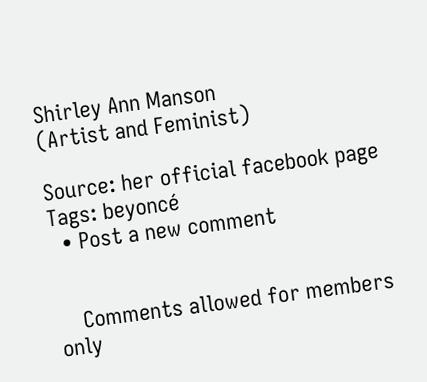Shirley Ann Manson
(Artist and Feminist)

Source: her official facebook page
Tags: beyoncé
  • Post a new comment


    Comments allowed for members only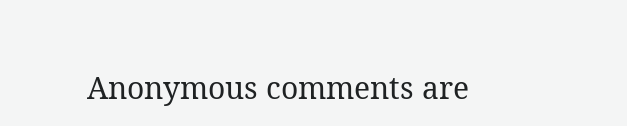Anonymous comments are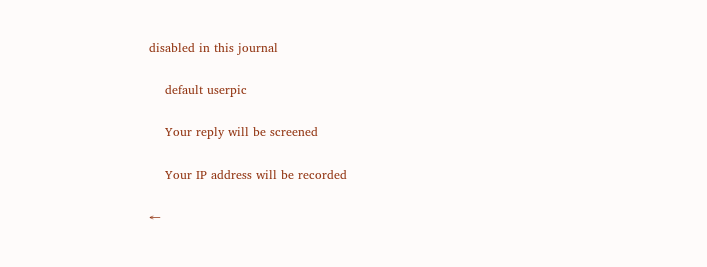disabled in this journal

    default userpic

    Your reply will be screened

    Your IP address will be recorded

←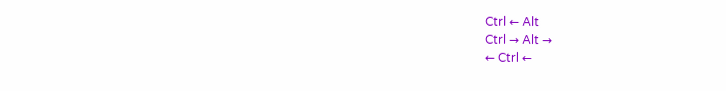Ctrl ← Alt
Ctrl → Alt →
← Ctrl ←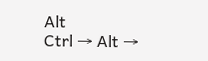Alt
Ctrl → Alt →